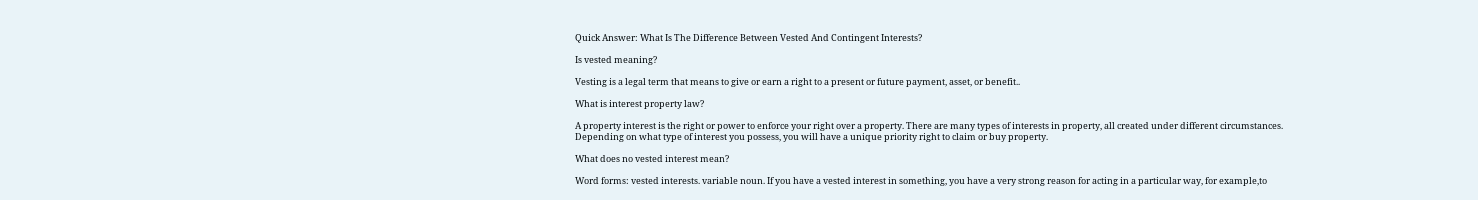Quick Answer: What Is The Difference Between Vested And Contingent Interests?

Is vested meaning?

Vesting is a legal term that means to give or earn a right to a present or future payment, asset, or benefit..

What is interest property law?

A property interest is the right or power to enforce your right over a property. There are many types of interests in property, all created under different circumstances. Depending on what type of interest you possess, you will have a unique priority right to claim or buy property.

What does no vested interest mean?

Word forms: vested interests. variable noun. If you have a vested interest in something, you have a very strong reason for acting in a particular way, for example,to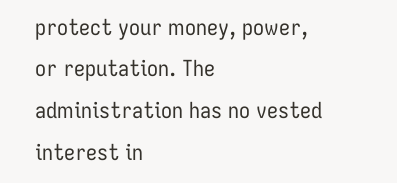protect your money, power, or reputation. The administration has no vested interest in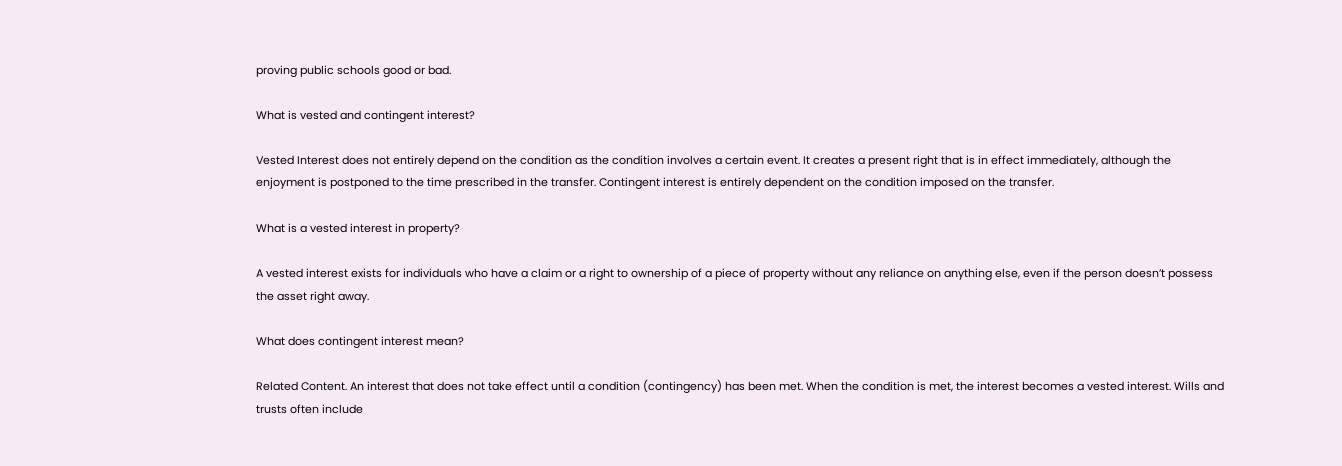proving public schools good or bad.

What is vested and contingent interest?

Vested Interest does not entirely depend on the condition as the condition involves a certain event. It creates a present right that is in effect immediately, although the enjoyment is postponed to the time prescribed in the transfer. Contingent interest is entirely dependent on the condition imposed on the transfer.

What is a vested interest in property?

A vested interest exists for individuals who have a claim or a right to ownership of a piece of property without any reliance on anything else, even if the person doesn’t possess the asset right away.

What does contingent interest mean?

Related Content. An interest that does not take effect until a condition (contingency) has been met. When the condition is met, the interest becomes a vested interest. Wills and trusts often include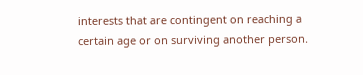interests that are contingent on reaching a certain age or on surviving another person.